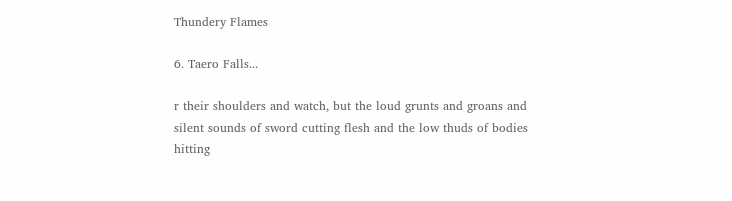Thundery Flames

6. Taero Falls...

r their shoulders and watch, but the loud grunts and groans and silent sounds of sword cutting flesh and the low thuds of bodies hitting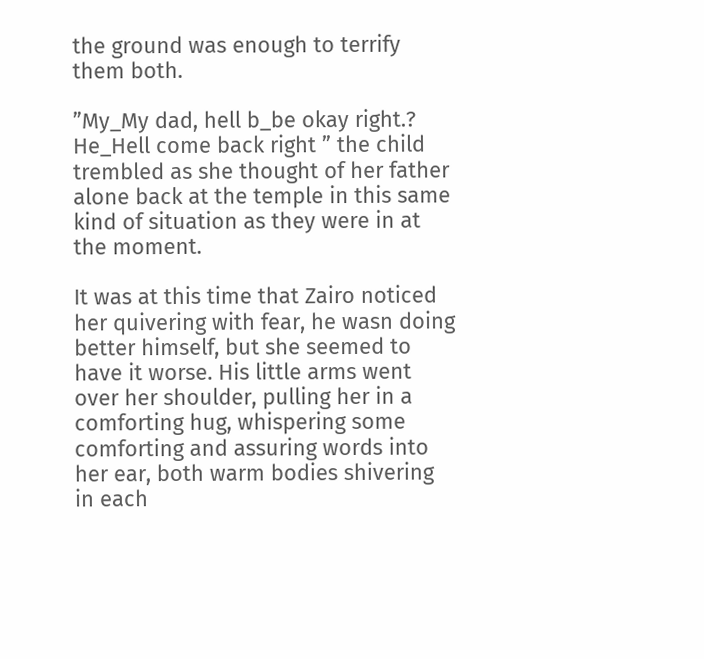the ground was enough to terrify them both.

”My_My dad, hell b_be okay right.? He_Hell come back right ” the child trembled as she thought of her father alone back at the temple in this same kind of situation as they were in at the moment.

It was at this time that Zairo noticed her quivering with fear, he wasn doing better himself, but she seemed to have it worse. His little arms went over her shoulder, pulling her in a comforting hug, whispering some comforting and assuring words into her ear, both warm bodies shivering in each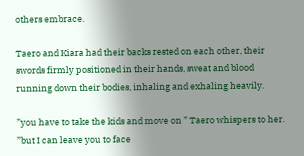others embrace.

Taero and Kiara had their backs rested on each other, their swords firmly positioned in their hands, sweat and blood running down their bodies, inhaling and exhaling heavily.

”you have to take the kids and move on ” Taero whispers to her. ”but I can leave you to face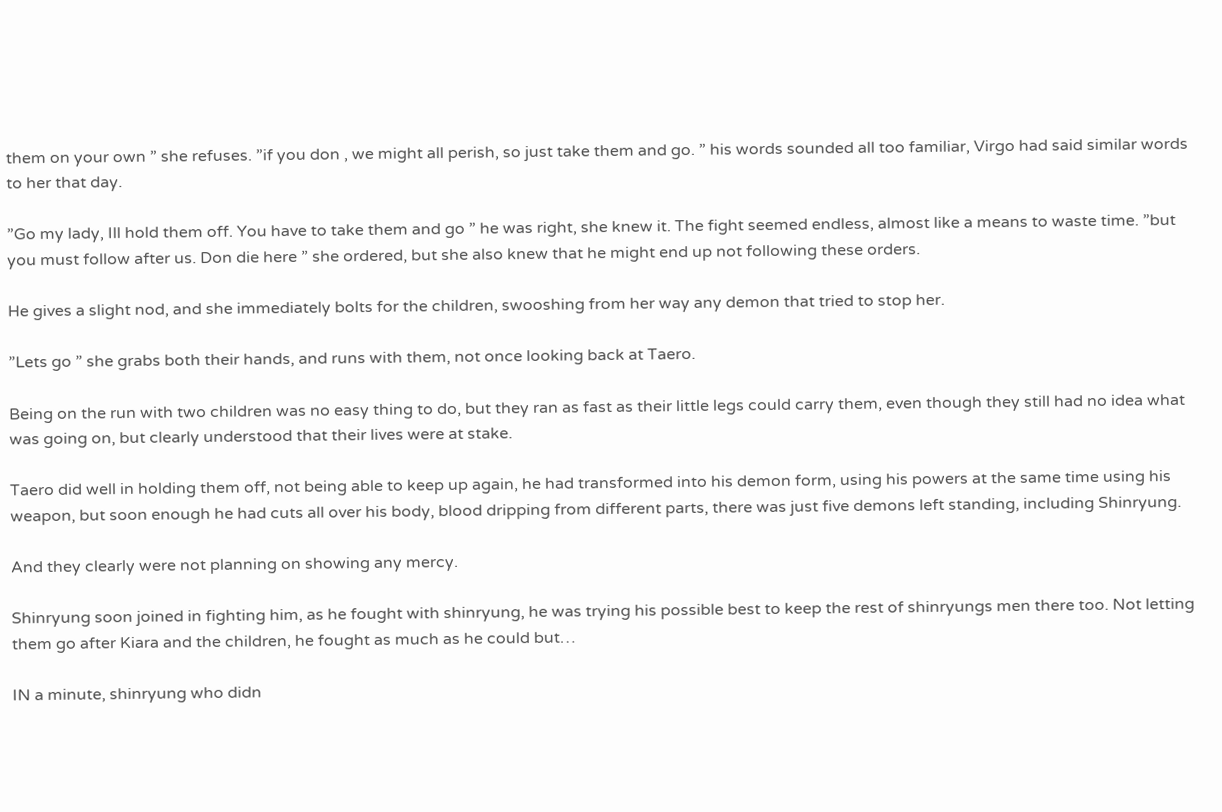them on your own ” she refuses. ”if you don , we might all perish, so just take them and go. ” his words sounded all too familiar, Virgo had said similar words to her that day.

”Go my lady, Ill hold them off. You have to take them and go ” he was right, she knew it. The fight seemed endless, almost like a means to waste time. ”but you must follow after us. Don die here ” she ordered, but she also knew that he might end up not following these orders.

He gives a slight nod, and she immediately bolts for the children, swooshing from her way any demon that tried to stop her.

”Lets go ” she grabs both their hands, and runs with them, not once looking back at Taero.

Being on the run with two children was no easy thing to do, but they ran as fast as their little legs could carry them, even though they still had no idea what was going on, but clearly understood that their lives were at stake.

Taero did well in holding them off, not being able to keep up again, he had transformed into his demon form, using his powers at the same time using his weapon, but soon enough he had cuts all over his body, blood dripping from different parts, there was just five demons left standing, including Shinryung.

And they clearly were not planning on showing any mercy.

Shinryung soon joined in fighting him, as he fought with shinryung, he was trying his possible best to keep the rest of shinryungs men there too. Not letting them go after Kiara and the children, he fought as much as he could but…

IN a minute, shinryung who didn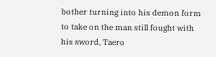bother turning into his demon form to take on the man still fought with his sword, Taero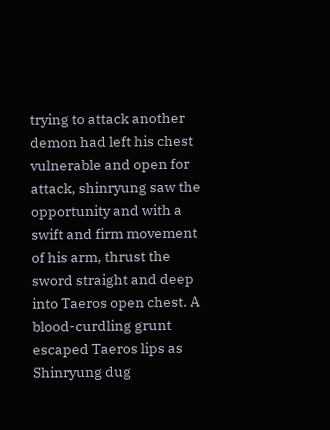trying to attack another demon had left his chest vulnerable and open for attack, shinryung saw the opportunity and with a swift and firm movement of his arm, thrust the sword straight and deep into Taeros open chest. A blood-curdling grunt escaped Taeros lips as Shinryung dug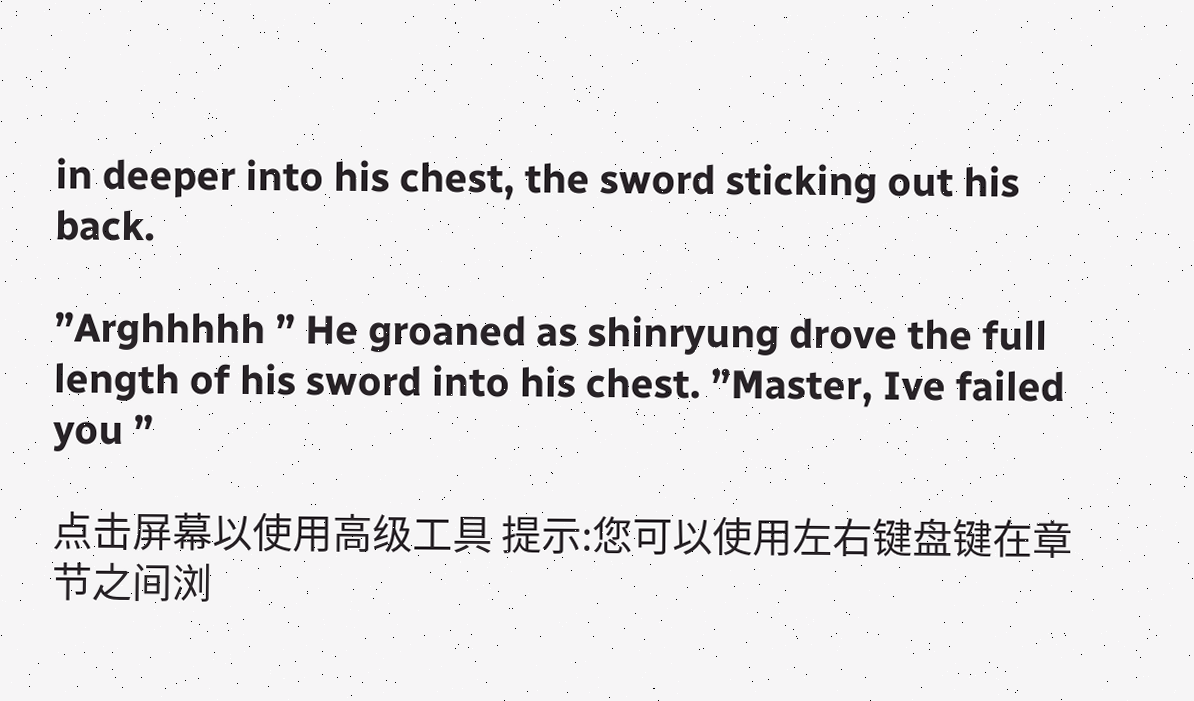in deeper into his chest, the sword sticking out his back.

”Arghhhhh ” He groaned as shinryung drove the full length of his sword into his chest. ”Master, Ive failed you ”

点击屏幕以使用高级工具 提示:您可以使用左右键盘键在章节之间浏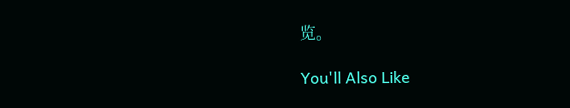览。

You'll Also Like